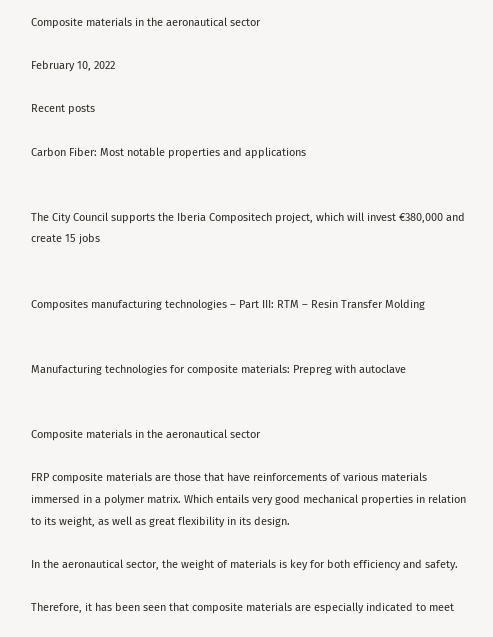Composite materials in the aeronautical sector

February 10, 2022

Recent posts

Carbon Fiber: Most notable properties and applications


The City Council supports the Iberia Compositech project, which will invest €380,000 and create 15 jobs


Composites manufacturing technologies – Part III: RTM – Resin Transfer Molding


Manufacturing technologies for composite materials: Prepreg with autoclave


Composite materials in the aeronautical sector

FRP composite materials are those that have reinforcements of various materials immersed in a polymer matrix. Which entails very good mechanical properties in relation to its weight, as well as great flexibility in its design.

In the aeronautical sector, the weight of materials is key for both efficiency and safety.

Therefore, it has been seen that composite materials are especially indicated to meet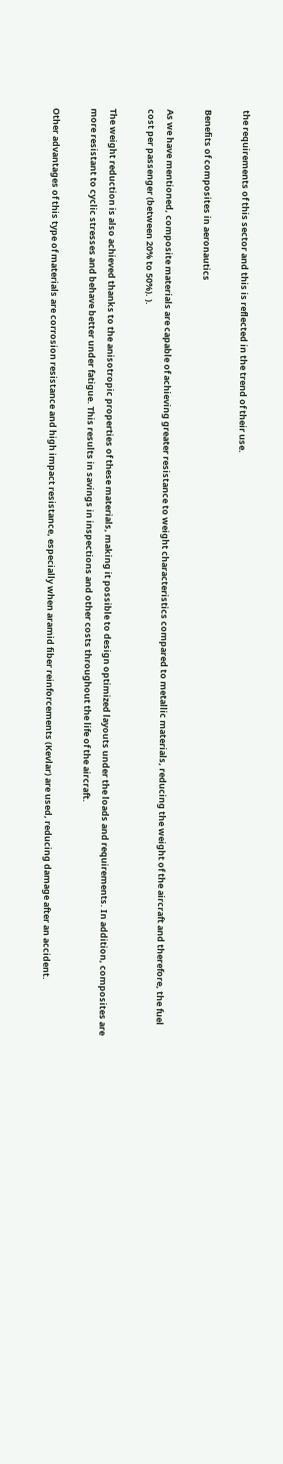the requirements of this sector and this is reflected in the trend of their use.

Benefits of composites in aeronautics

As we have mentioned, composite materials are capable of achieving greater resistance to weight characteristics compared to metallic materials, reducing the weight of the aircraft and therefore, the fuel cost per passenger (between 20% to 50%). ).

The weight reduction is also achieved thanks to the anisotropic properties of these materials, making it possible to design optimized layouts under the loads and requirements. In addition, composites are more resistant to cyclic stresses and behave better under fatigue. This results in savings in inspections and other costs throughout the life of the aircraft.

Other advantages of this type of materials are corrosion resistance and high impact resistance, especially when aramid fiber reinforcements (Kevlar) are used, reducing damage after an accident.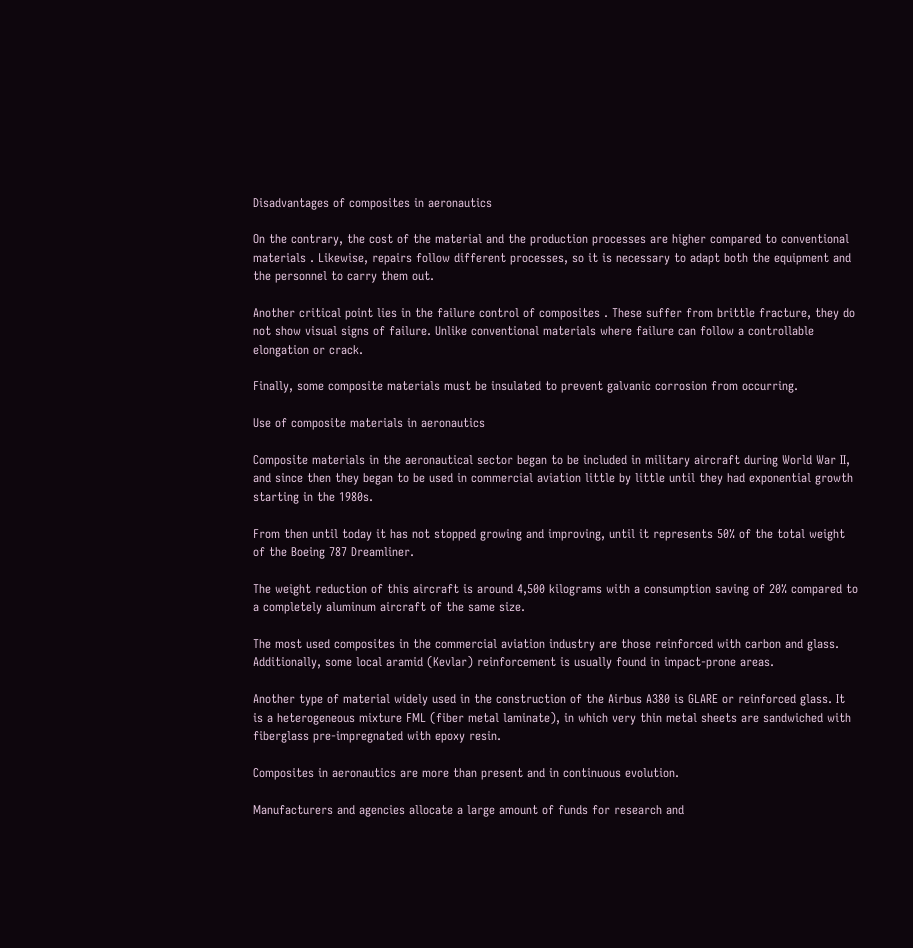Disadvantages of composites in aeronautics

On the contrary, the cost of the material and the production processes are higher compared to conventional materials . Likewise, repairs follow different processes, so it is necessary to adapt both the equipment and the personnel to carry them out.

Another critical point lies in the failure control of composites . These suffer from brittle fracture, they do not show visual signs of failure. Unlike conventional materials where failure can follow a controllable elongation or crack.

Finally, some composite materials must be insulated to prevent galvanic corrosion from occurring.

Use of composite materials in aeronautics

Composite materials in the aeronautical sector began to be included in military aircraft during World War II, and since then they began to be used in commercial aviation little by little until they had exponential growth starting in the 1980s.

From then until today it has not stopped growing and improving, until it represents 50% of the total weight of the Boeing 787 Dreamliner.

The weight reduction of this aircraft is around 4,500 kilograms with a consumption saving of 20% compared to a completely aluminum aircraft of the same size.

The most used composites in the commercial aviation industry are those reinforced with carbon and glass. Additionally, some local aramid (Kevlar) reinforcement is usually found in impact-prone areas.

Another type of material widely used in the construction of the Airbus A380 is GLARE or reinforced glass. It is a heterogeneous mixture FML (fiber metal laminate), in which very thin metal sheets are sandwiched with fiberglass pre-impregnated with epoxy resin.

Composites in aeronautics are more than present and in continuous evolution.

Manufacturers and agencies allocate a large amount of funds for research and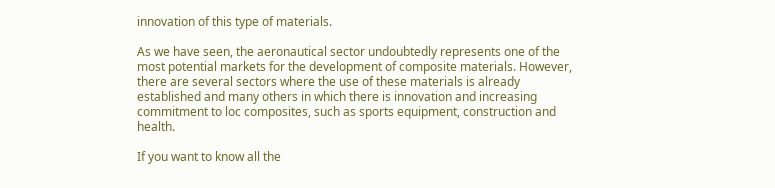innovation of this type of materials.

As we have seen, the aeronautical sector undoubtedly represents one of the most potential markets for the development of composite materials. However, there are several sectors where the use of these materials is already established and many others in which there is innovation and increasing commitment to loc composites, such as sports equipment, construction and health.

If you want to know all the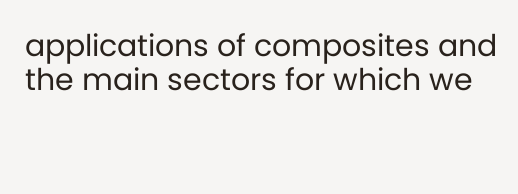applications of composites and the main sectors for which we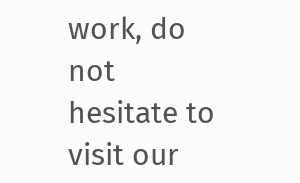work, do not hesitate to visit our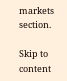markets section.

Skip to content